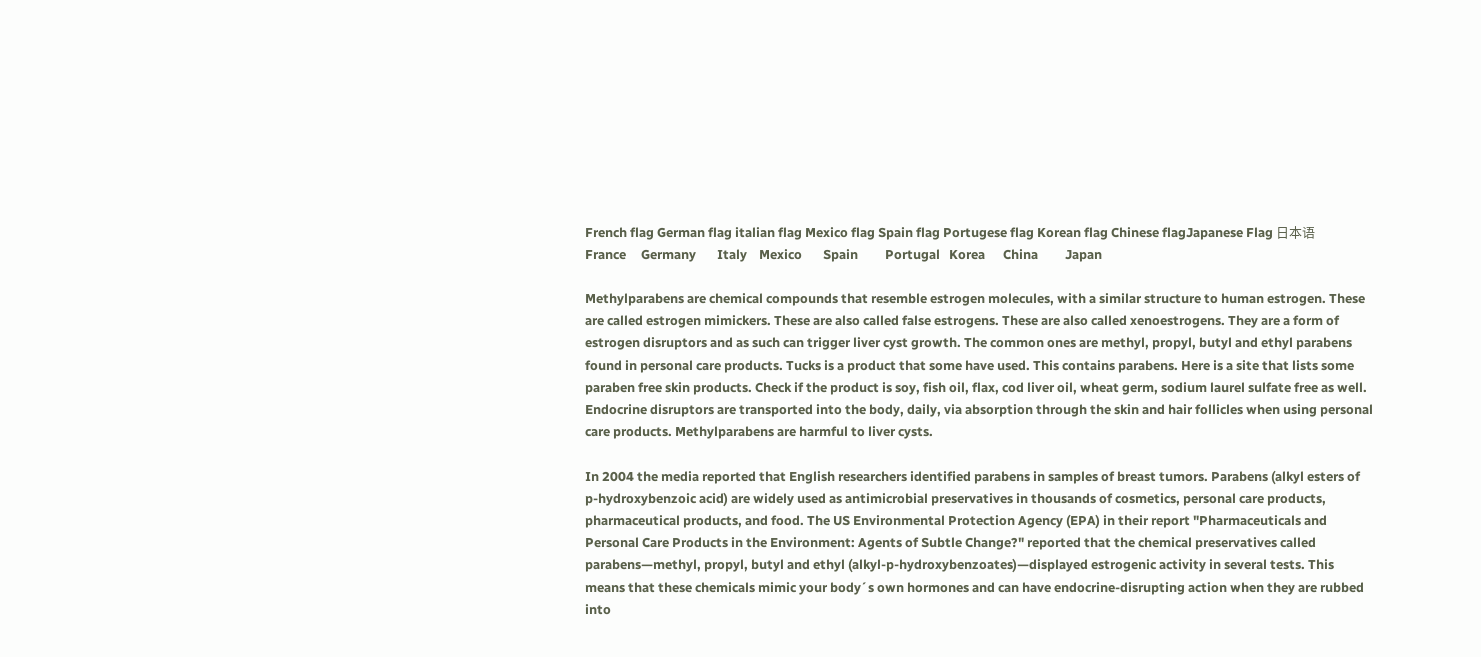French flag German flag italian flag Mexico flag Spain flag Portugese flag Korean flag Chinese flagJapanese Flag 日本语
France     Germany       Italy    Mexico       Spain         Portugal   Korea      China         Japan

Methylparabens are chemical compounds that resemble estrogen molecules, with a similar structure to human estrogen. These are called estrogen mimickers. These are also called false estrogens. These are also called xenoestrogens. They are a form of estrogen disruptors and as such can trigger liver cyst growth. The common ones are methyl, propyl, butyl and ethyl parabens found in personal care products. Tucks is a product that some have used. This contains parabens. Here is a site that lists some paraben free skin products. Check if the product is soy, fish oil, flax, cod liver oil, wheat germ, sodium laurel sulfate free as well. Endocrine disruptors are transported into the body, daily, via absorption through the skin and hair follicles when using personal care products. Methylparabens are harmful to liver cysts.

In 2004 the media reported that English researchers identified parabens in samples of breast tumors. Parabens (alkyl esters of p-hydroxybenzoic acid) are widely used as antimicrobial preservatives in thousands of cosmetics, personal care products, pharmaceutical products, and food. The US Environmental Protection Agency (EPA) in their report "Pharmaceuticals and Personal Care Products in the Environment: Agents of Subtle Change?" reported that the chemical preservatives called parabens—methyl, propyl, butyl and ethyl (alkyl-p-hydroxybenzoates)—displayed estrogenic activity in several tests. This means that these chemicals mimic your body´s own hormones and can have endocrine-disrupting action when they are rubbed into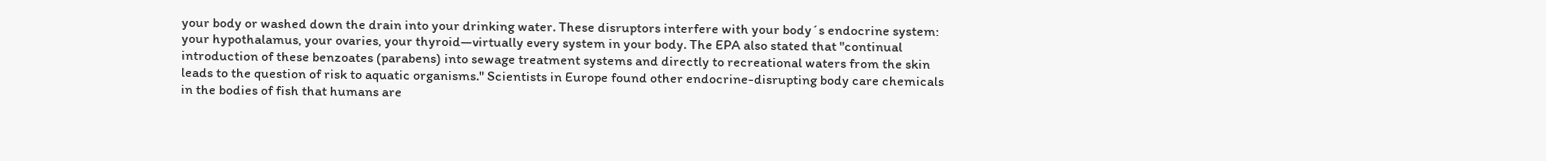your body or washed down the drain into your drinking water. These disruptors interfere with your body´s endocrine system: your hypothalamus, your ovaries, your thyroid—virtually every system in your body. The EPA also stated that "continual introduction of these benzoates (parabens) into sewage treatment systems and directly to recreational waters from the skin leads to the question of risk to aquatic organisms." Scientists in Europe found other endocrine-disrupting body care chemicals in the bodies of fish that humans are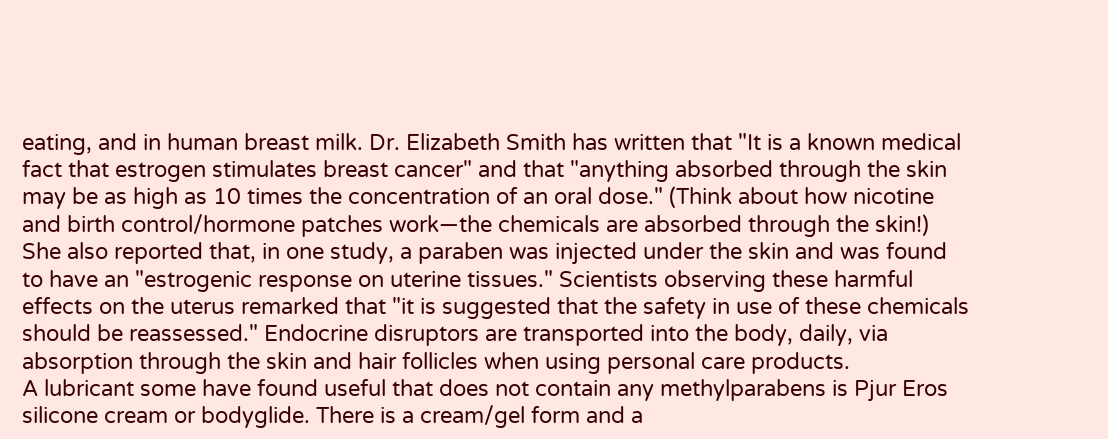eating, and in human breast milk. Dr. Elizabeth Smith has written that "It is a known medical fact that estrogen stimulates breast cancer" and that "anything absorbed through the skin may be as high as 10 times the concentration of an oral dose." (Think about how nicotine and birth control/hormone patches work—the chemicals are absorbed through the skin!) She also reported that, in one study, a paraben was injected under the skin and was found to have an "estrogenic response on uterine tissues." Scientists observing these harmful effects on the uterus remarked that "it is suggested that the safety in use of these chemicals should be reassessed." Endocrine disruptors are transported into the body, daily, via absorption through the skin and hair follicles when using personal care products.
A lubricant some have found useful that does not contain any methylparabens is Pjur Eros silicone cream or bodyglide. There is a cream/gel form and a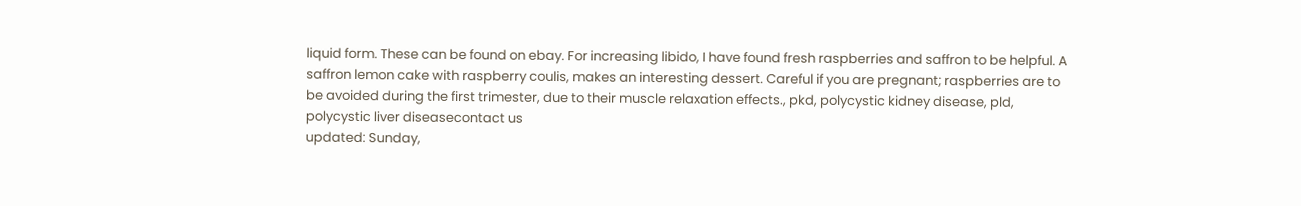liquid form. These can be found on ebay. For increasing libido, I have found fresh raspberries and saffron to be helpful. A saffron lemon cake with raspberry coulis, makes an interesting dessert. Careful if you are pregnant; raspberries are to be avoided during the first trimester, due to their muscle relaxation effects., pkd, polycystic kidney disease, pld, polycystic liver diseasecontact us
updated: Sunday,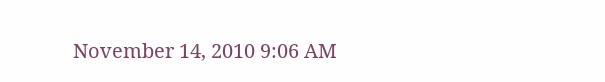November 14, 2010 9:06 AM